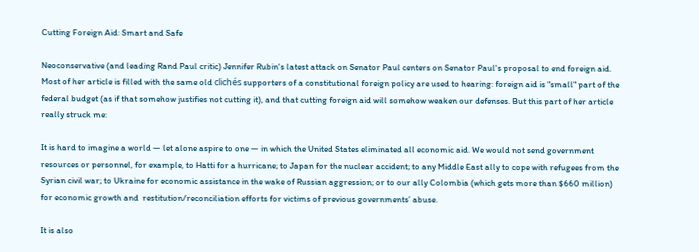Cutting Foreign Aid: Smart and Safe

Neoconservative (and leading Rand Paul critic) Jennifer Rubin's latest attack on Senator Paul centers on Senator Paul's proposal to end foreign aid. Most of her article is filled with the same old clichés supporters of a constitutional foreign policy are used to hearing: foreign aid is "small" part of the federal budget (as if that somehow justifies not cutting it), and that cutting foreign aid will somehow weaken our defenses. But this part of her article really struck me:

It is hard to imagine a world — let alone aspire to one — in which the United States eliminated all economic aid. We would not send government resources or personnel, for example, to Hatti for a hurricane; to Japan for the nuclear accident; to any Middle East ally to cope with refugees from the Syrian civil war; to Ukraine for economic assistance in the wake of Russian aggression; or to our ally Colombia (which gets more than $660 million) for economic growth and  restitution/reconciliation efforts for victims of previous governments’ abuse.

It is also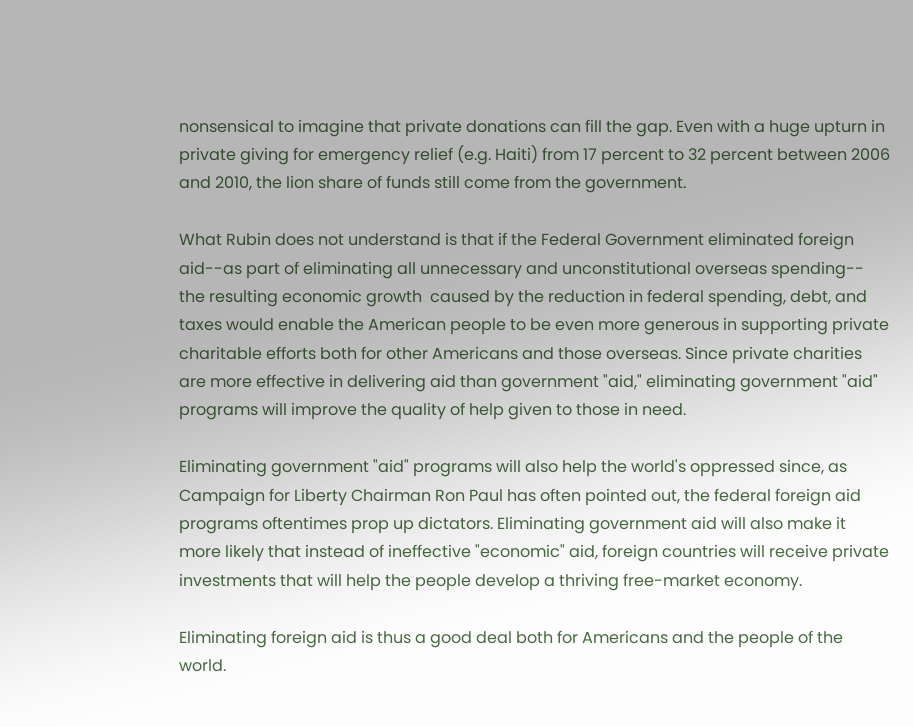nonsensical to imagine that private donations can fill the gap. Even with a huge upturn in private giving for emergency relief (e.g. Haiti) from 17 percent to 32 percent between 2006 and 2010, the lion share of funds still come from the government.

What Rubin does not understand is that if the Federal Government eliminated foreign aid--as part of eliminating all unnecessary and unconstitutional overseas spending-- the resulting economic growth  caused by the reduction in federal spending, debt, and taxes would enable the American people to be even more generous in supporting private charitable efforts both for other Americans and those overseas. Since private charities are more effective in delivering aid than government "aid," eliminating government "aid" programs will improve the quality of help given to those in need.

Eliminating government "aid" programs will also help the world's oppressed since, as Campaign for Liberty Chairman Ron Paul has often pointed out, the federal foreign aid programs oftentimes prop up dictators. Eliminating government aid will also make it more likely that instead of ineffective "economic" aid, foreign countries will receive private investments that will help the people develop a thriving free-market economy.

Eliminating foreign aid is thus a good deal both for Americans and the people of the world.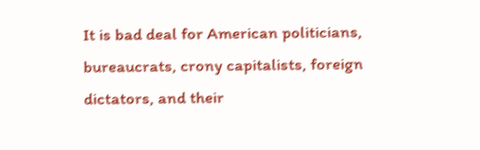It is bad deal for American politicians, bureaucrats, crony capitalists, foreign dictators, and their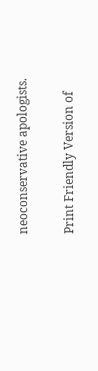neoconservative apologists.

Print Friendly Version of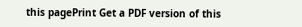this pagePrint Get a PDF version of this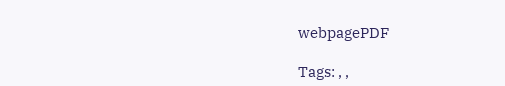webpagePDF

Tags: , ,